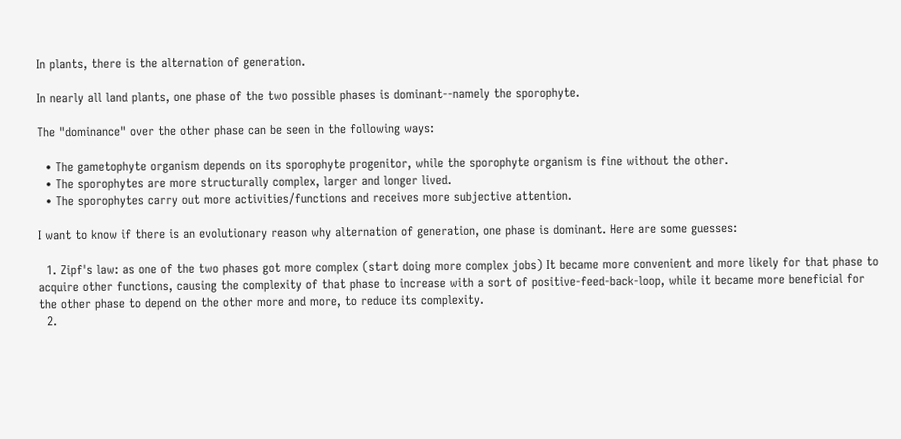In plants, there is the alternation of generation.

In nearly all land plants, one phase of the two possible phases is dominant--namely the sporophyte.

The "dominance" over the other phase can be seen in the following ways:

  • The gametophyte organism depends on its sporophyte progenitor, while the sporophyte organism is fine without the other.
  • The sporophytes are more structurally complex, larger and longer lived.
  • The sporophytes carry out more activities/functions and receives more subjective attention.

I want to know if there is an evolutionary reason why alternation of generation, one phase is dominant. Here are some guesses:

  1. Zipf's law: as one of the two phases got more complex (start doing more complex jobs) It became more convenient and more likely for that phase to acquire other functions, causing the complexity of that phase to increase with a sort of positive-feed-back-loop, while it became more beneficial for the other phase to depend on the other more and more, to reduce its complexity.
  2.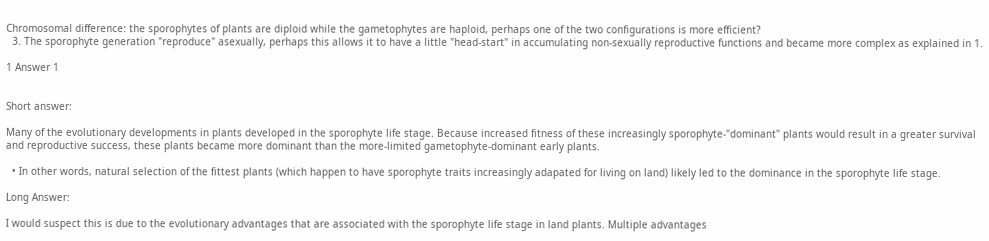Chromosomal difference: the sporophytes of plants are diploid while the gametophytes are haploid, perhaps one of the two configurations is more efficient?
  3. The sporophyte generation "reproduce" asexually, perhaps this allows it to have a little "head-start" in accumulating non-sexually reproductive functions and became more complex as explained in 1.

1 Answer 1


Short answer:

Many of the evolutionary developments in plants developed in the sporophyte life stage. Because increased fitness of these increasingly sporophyte-"dominant" plants would result in a greater survival and reproductive success, these plants became more dominant than the more-limited gametophyte-dominant early plants.

  • In other words, natural selection of the fittest plants (which happen to have sporophyte traits increasingly adapated for living on land) likely led to the dominance in the sporophyte life stage.

Long Answer:

I would suspect this is due to the evolutionary advantages that are associated with the sporophyte life stage in land plants. Multiple advantages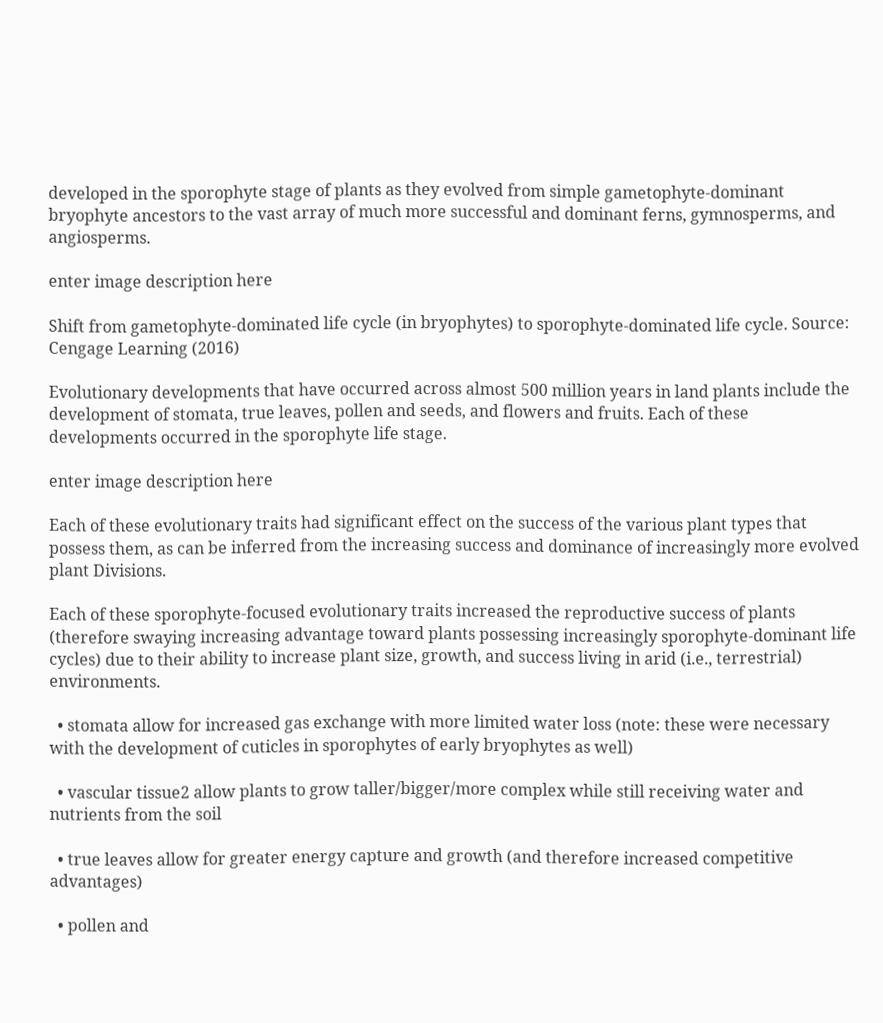developed in the sporophyte stage of plants as they evolved from simple gametophyte-dominant bryophyte ancestors to the vast array of much more successful and dominant ferns, gymnosperms, and angiosperms.

enter image description here

Shift from gametophyte-dominated life cycle (in bryophytes) to sporophyte-dominated life cycle. Source: Cengage Learning (2016)

Evolutionary developments that have occurred across almost 500 million years in land plants include the development of stomata, true leaves, pollen and seeds, and flowers and fruits. Each of these developments occurred in the sporophyte life stage.

enter image description here

Each of these evolutionary traits had significant effect on the success of the various plant types that possess them, as can be inferred from the increasing success and dominance of increasingly more evolved plant Divisions.

Each of these sporophyte-focused evolutionary traits increased the reproductive success of plants (therefore swaying increasing advantage toward plants possessing increasingly sporophyte-dominant life cycles) due to their ability to increase plant size, growth, and success living in arid (i.e., terrestrial) environments.

  • stomata allow for increased gas exchange with more limited water loss (note: these were necessary with the development of cuticles in sporophytes of early bryophytes as well)

  • vascular tissue2 allow plants to grow taller/bigger/more complex while still receiving water and nutrients from the soil

  • true leaves allow for greater energy capture and growth (and therefore increased competitive advantages)

  • pollen and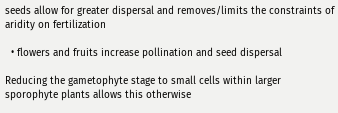seeds allow for greater dispersal and removes/limits the constraints of aridity on fertilization

  • flowers and fruits increase pollination and seed dispersal

Reducing the gametophyte stage to small cells within larger sporophyte plants allows this otherwise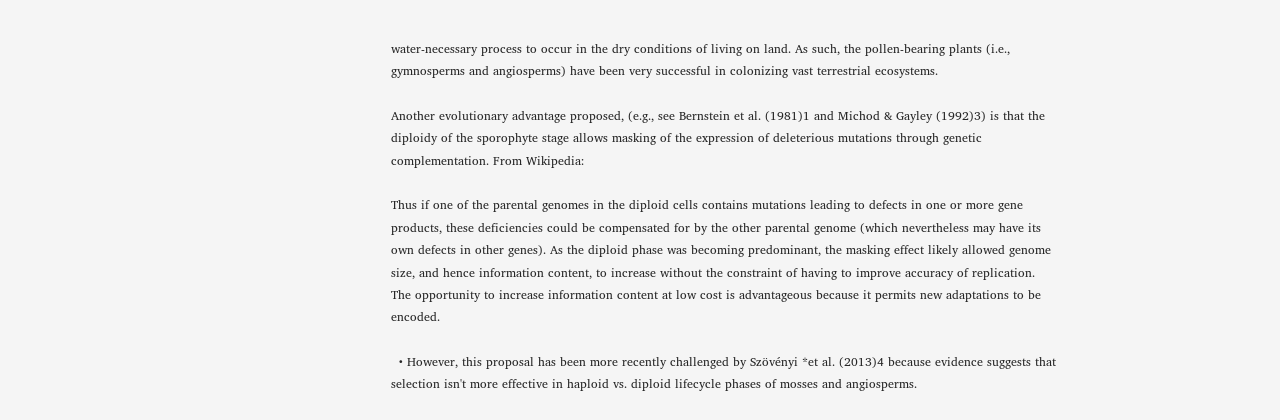water-necessary process to occur in the dry conditions of living on land. As such, the pollen-bearing plants (i.e., gymnosperms and angiosperms) have been very successful in colonizing vast terrestrial ecosystems.

Another evolutionary advantage proposed, (e.g., see Bernstein et al. (1981)1 and Michod & Gayley (1992)3) is that the diploidy of the sporophyte stage allows masking of the expression of deleterious mutations through genetic complementation. From Wikipedia:

Thus if one of the parental genomes in the diploid cells contains mutations leading to defects in one or more gene products, these deficiencies could be compensated for by the other parental genome (which nevertheless may have its own defects in other genes). As the diploid phase was becoming predominant, the masking effect likely allowed genome size, and hence information content, to increase without the constraint of having to improve accuracy of replication. The opportunity to increase information content at low cost is advantageous because it permits new adaptations to be encoded.

  • However, this proposal has been more recently challenged by Szövényi *et al. (2013)4 because evidence suggests that selection isn't more effective in haploid vs. diploid lifecycle phases of mosses and angiosperms.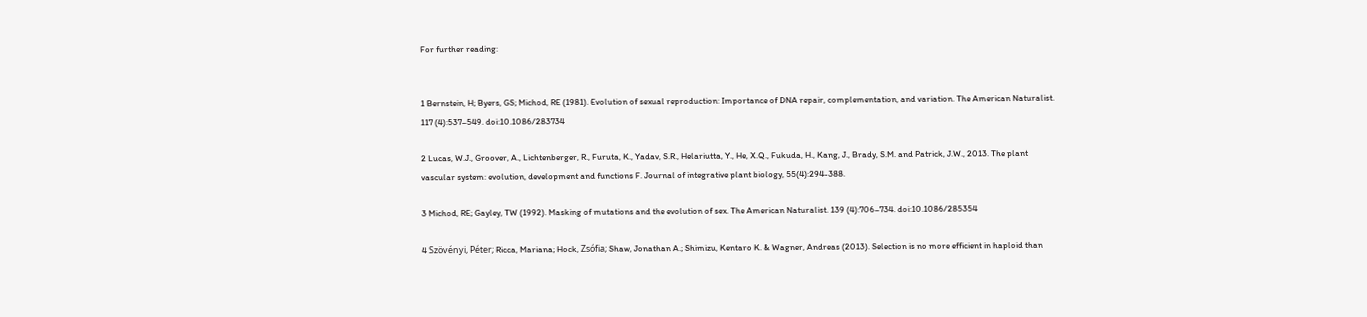For further reading:


1 Bernstein, H; Byers, GS; Michod, RE (1981). Evolution of sexual reproduction: Importance of DNA repair, complementation, and variation. The American Naturalist. 117 (4):537–549. doi:10.1086/283734

2 Lucas, W.J., Groover, A., Lichtenberger, R., Furuta, K., Yadav, S.R., Helariutta, Y., He, X.Q., Fukuda, H., Kang, J., Brady, S.M. and Patrick, J.W., 2013. The plant vascular system: evolution, development and functions F. Journal of integrative plant biology, 55(4):294-388.

3 Michod, RE; Gayley, TW (1992). Masking of mutations and the evolution of sex. The American Naturalist. 139 (4):706–734. doi:10.1086/285354

4 Szövényi, Péter; Ricca, Mariana; Hock, Zsófia; Shaw, Jonathan A.; Shimizu, Kentaro K. & Wagner, Andreas (2013). Selection is no more efficient in haploid than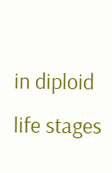in diploid life stages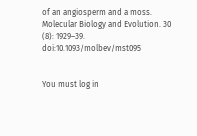of an angiosperm and a moss. Molecular Biology and Evolution. 30 (8): 1929–39. doi:10.1093/molbev/mst095


You must log in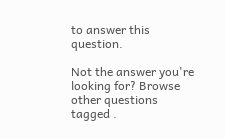to answer this question.

Not the answer you're looking for? Browse other questions tagged .